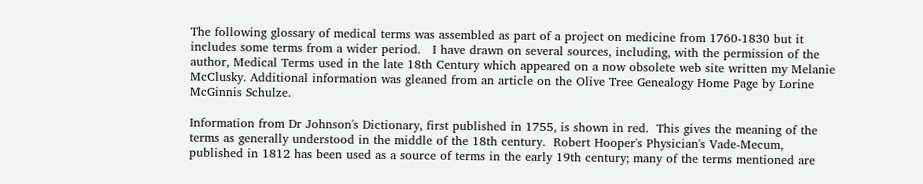The following glossary of medical terms was assembled as part of a project on medicine from 1760-1830 but it includes some terms from a wider period.   I have drawn on several sources, including, with the permission of the author, Medical Terms used in the late 18th Century which appeared on a now obsolete web site written my Melanie McClusky. Additional information was gleaned from an article on the Olive Tree Genealogy Home Page by Lorine McGinnis Schulze.

Information from Dr Johnson's Dictionary, first published in 1755, is shown in red.  This gives the meaning of the terms as generally understood in the middle of the 18th century.  Robert Hooper's Physician's Vade-Mecum, published in 1812 has been used as a source of terms in the early 19th century; many of the terms mentioned are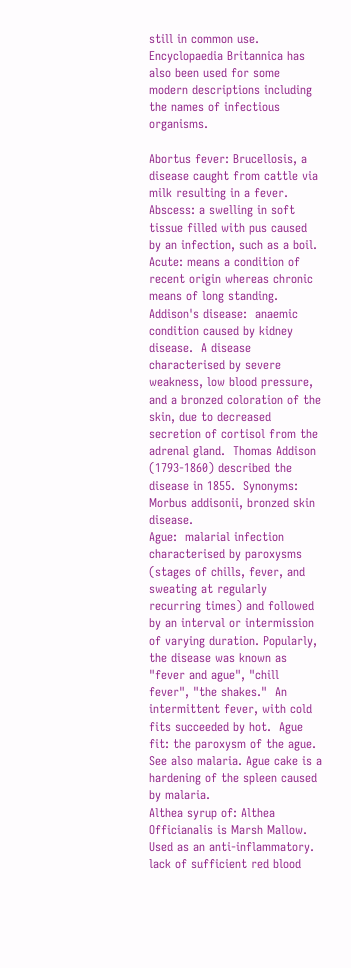still in common use. Encyclopaedia Britannica has also been used for some modern descriptions including the names of infectious organisms.

Abortus fever: Brucellosis, a disease caught from cattle via milk resulting in a fever.
Abscess: a swelling in soft tissue filled with pus caused by an infection, such as a boil.
Acute: means a condition of recent origin whereas chronic means of long standing.
Addison's disease:  anaemic condition caused by kidney disease.  A disease characterised by severe weakness, low blood pressure, and a bronzed coloration of the skin, due to decreased secretion of cortisol from the adrenal gland.  Thomas Addison (1793-1860) described the disease in 1855.  Synonyms: Morbus addisonii, bronzed skin disease.
Ague:  malarial infection characterised by paroxysms (stages of chills, fever, and sweating at regularly recurring times) and followed by an interval or intermission of varying duration. Popularly, the disease was known as "fever and ague", "chill fever", "the shakes."  An intermittent fever, with cold fits succeeded by hot.  Ague fit: the paroxysm of the ague.  See also malaria. Ague cake is a hardening of the spleen caused by malaria.
Althea syrup of: Althea Officianalis is Marsh Mallow. Used as an anti-inflammatory.
lack of sufficient red blood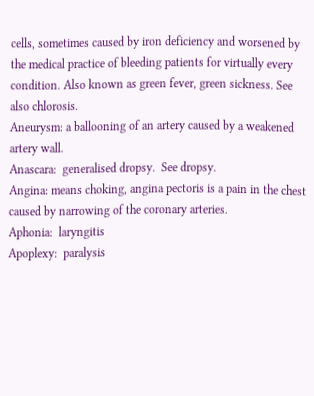cells, sometimes caused by iron deficiency and worsened by the medical practice of bleeding patients for virtually every condition. Also known as green fever, green sickness. See also chlorosis.
Aneurysm: a ballooning of an artery caused by a weakened artery wall.
Anascara:  generalised dropsy.  See dropsy.
Angina: means choking, angina pectoris is a pain in the chest caused by narrowing of the coronary arteries.
Aphonia:  laryngitis
Apoplexy:  paralysis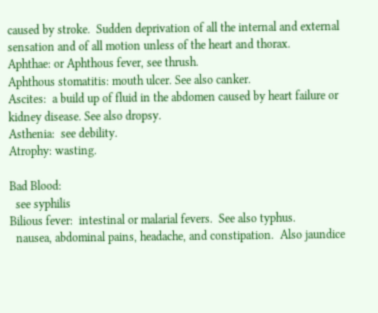caused by stroke.  Sudden deprivation of all the internal and external sensation and of all motion unless of the heart and thorax.
Aphthae: or Aphthous fever, see thrush.
Aphthous stomatitis: mouth ulcer. See also canker.
Ascites:  a build up of fluid in the abdomen caused by heart failure or kidney disease. See also dropsy.
Asthenia:  see debility.
Atrophy: wasting.

Bad Blood:
  see syphilis
Bilious fever:  intestinal or malarial fevers.  See also typhus.
  nausea, abdominal pains, headache, and constipation.  Also jaundice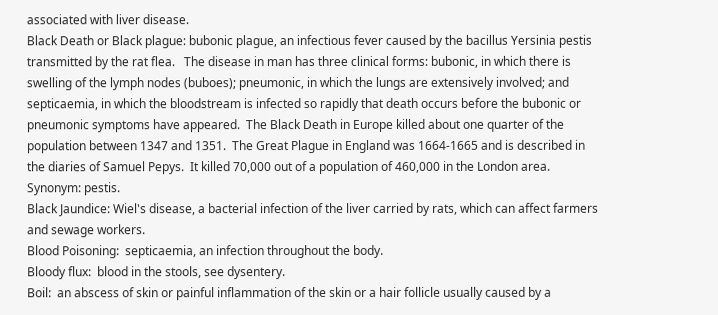associated with liver disease.
Black Death or Black plague: bubonic plague, an infectious fever caused by the bacillus Yersinia pestis transmitted by the rat flea.   The disease in man has three clinical forms: bubonic, in which there is swelling of the lymph nodes (buboes); pneumonic, in which the lungs are extensively involved; and septicaemia, in which the bloodstream is infected so rapidly that death occurs before the bubonic or pneumonic symptoms have appeared.  The Black Death in Europe killed about one quarter of the population between 1347 and 1351.  The Great Plague in England was 1664-1665 and is described in the diaries of Samuel Pepys.  It killed 70,000 out of a population of 460,000 in the London area. Synonym: pestis.
Black Jaundice: Wiel's disease, a bacterial infection of the liver carried by rats, which can affect farmers and sewage workers.
Blood Poisoning:  septicaemia, an infection throughout the body.
Bloody flux:  blood in the stools, see dysentery.
Boil:  an abscess of skin or painful inflammation of the skin or a hair follicle usually caused by a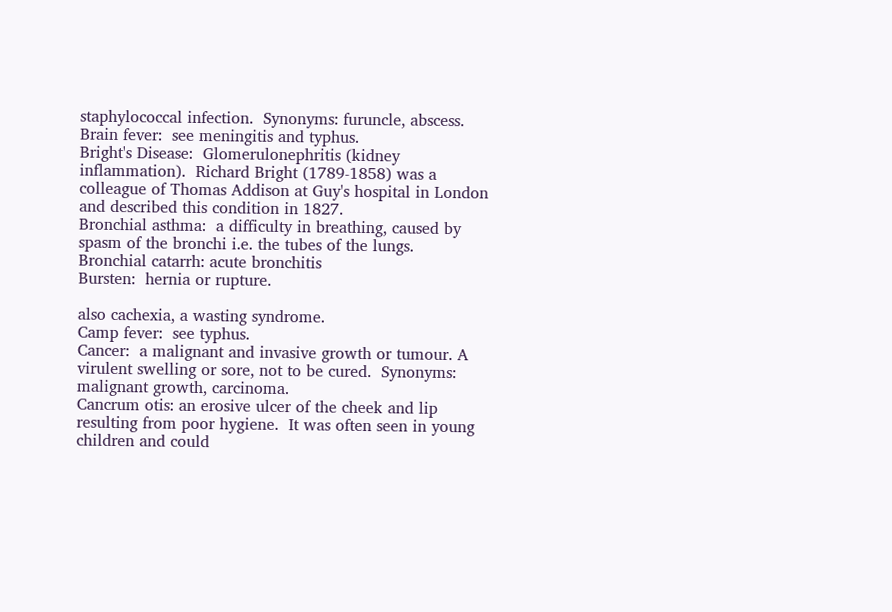staphylococcal infection.  Synonyms: furuncle, abscess.
Brain fever:  see meningitis and typhus.
Bright's Disease:  Glomerulonephritis (kidney inflammation).  Richard Bright (1789-1858) was a colleague of Thomas Addison at Guy's hospital in London and described this condition in 1827.
Bronchial asthma:  a difficulty in breathing, caused by spasm of the bronchi i.e. the tubes of the lungs.
Bronchial catarrh: acute bronchitis
Bursten:  hernia or rupture.

also cachexia, a wasting syndrome.
Camp fever:  see typhus.
Cancer:  a malignant and invasive growth or tumour. A virulent swelling or sore, not to be cured.  Synonyms: malignant growth, carcinoma.
Cancrum otis: an erosive ulcer of the cheek and lip resulting from poor hygiene.  It was often seen in young children and could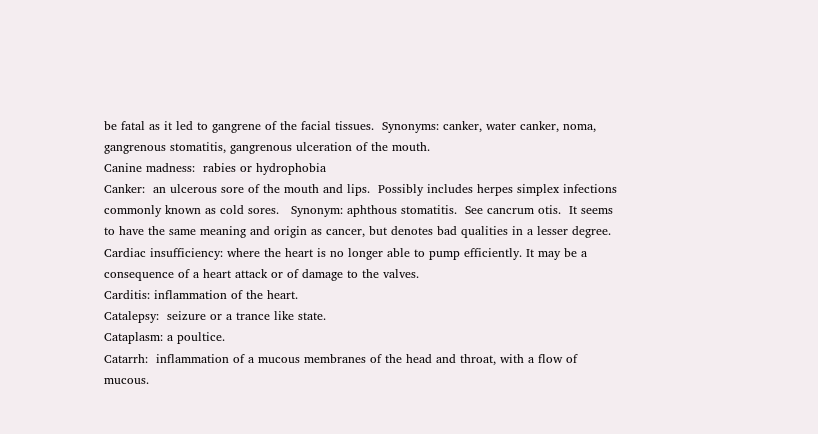be fatal as it led to gangrene of the facial tissues.  Synonyms: canker, water canker, noma, gangrenous stomatitis, gangrenous ulceration of the mouth.
Canine madness:  rabies or hydrophobia
Canker:  an ulcerous sore of the mouth and lips.  Possibly includes herpes simplex infections commonly known as cold sores.   Synonym: aphthous stomatitis.  See cancrum otis.  It seems to have the same meaning and origin as cancer, but denotes bad qualities in a lesser degree.
Cardiac insufficiency: where the heart is no longer able to pump efficiently. It may be a consequence of a heart attack or of damage to the valves.
Carditis: inflammation of the heart.
Catalepsy:  seizure or a trance like state.
Cataplasm: a poultice.
Catarrh:  inflammation of a mucous membranes of the head and throat, with a flow of mucous.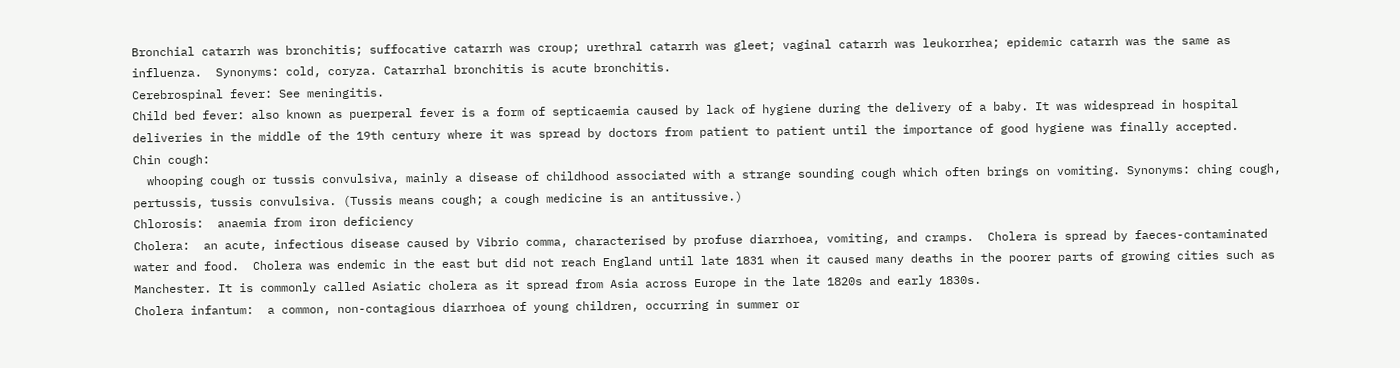Bronchial catarrh was bronchitis; suffocative catarrh was croup; urethral catarrh was gleet; vaginal catarrh was leukorrhea; epidemic catarrh was the same as influenza.  Synonyms: cold, coryza. Catarrhal bronchitis is acute bronchitis.
Cerebrospinal fever: See meningitis.
Child bed fever: also known as puerperal fever is a form of septicaemia caused by lack of hygiene during the delivery of a baby. It was widespread in hospital deliveries in the middle of the 19th century where it was spread by doctors from patient to patient until the importance of good hygiene was finally accepted.
Chin cough:
  whooping cough or tussis convulsiva, mainly a disease of childhood associated with a strange sounding cough which often brings on vomiting. Synonyms: ching cough, pertussis, tussis convulsiva. (Tussis means cough; a cough medicine is an antitussive.)
Chlorosis:  anaemia from iron deficiency
Cholera:  an acute, infectious disease caused by Vibrio comma, characterised by profuse diarrhoea, vomiting, and cramps.  Cholera is spread by faeces-contaminated water and food.  Cholera was endemic in the east but did not reach England until late 1831 when it caused many deaths in the poorer parts of growing cities such as Manchester. It is commonly called Asiatic cholera as it spread from Asia across Europe in the late 1820s and early 1830s.
Cholera infantum:  a common, non-contagious diarrhoea of young children, occurring in summer or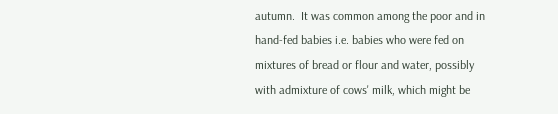autumn.  It was common among the poor and in hand-fed babies i.e. babies who were fed on mixtures of bread or flour and water, possibly with admixture of cows' milk, which might be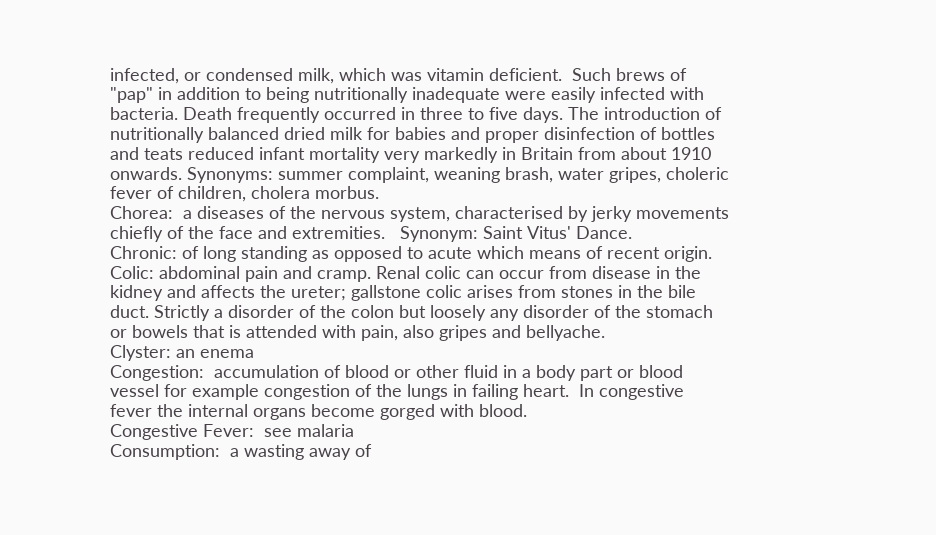infected, or condensed milk, which was vitamin deficient.  Such brews of "pap" in addition to being nutritionally inadequate were easily infected with bacteria. Death frequently occurred in three to five days. The introduction of nutritionally balanced dried milk for babies and proper disinfection of bottles and teats reduced infant mortality very markedly in Britain from about 1910 onwards. Synonyms: summer complaint, weaning brash, water gripes, choleric fever of children, cholera morbus.
Chorea:  a diseases of the nervous system, characterised by jerky movements chiefly of the face and extremities.   Synonym: Saint Vitus' Dance.
Chronic: of long standing as opposed to acute which means of recent origin.
Colic: abdominal pain and cramp. Renal colic can occur from disease in the kidney and affects the ureter; gallstone colic arises from stones in the bile duct. Strictly a disorder of the colon but loosely any disorder of the stomach or bowels that is attended with pain, also gripes and bellyache.
Clyster: an enema
Congestion:  accumulation of blood or other fluid in a body part or blood vessel for example congestion of the lungs in failing heart.  In congestive fever the internal organs become gorged with blood.
Congestive Fever:  see malaria
Consumption:  a wasting away of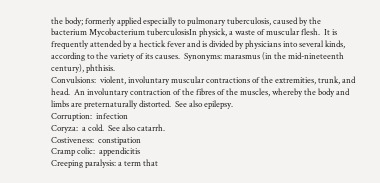the body; formerly applied especially to pulmonary tuberculosis, caused by the bacterium Mycobacterium tuberculosisIn physick, a waste of muscular flesh.  It is frequently attended by a hectick fever and is divided by physicians into several kinds, according to the variety of its causes.  Synonyms: marasmus (in the mid-nineteenth century), phthisis.
Convulsions:  violent, involuntary muscular contractions of the extremities, trunk, and head.  An involuntary contraction of the fibres of the muscles, whereby the body and limbs are preternaturally distorted.  See also epilepsy.
Corruption:  infection
Coryza:  a cold.  See also catarrh.
Costiveness:  constipation
Cramp colic:  appendicitis
Creeping paralysis: a term that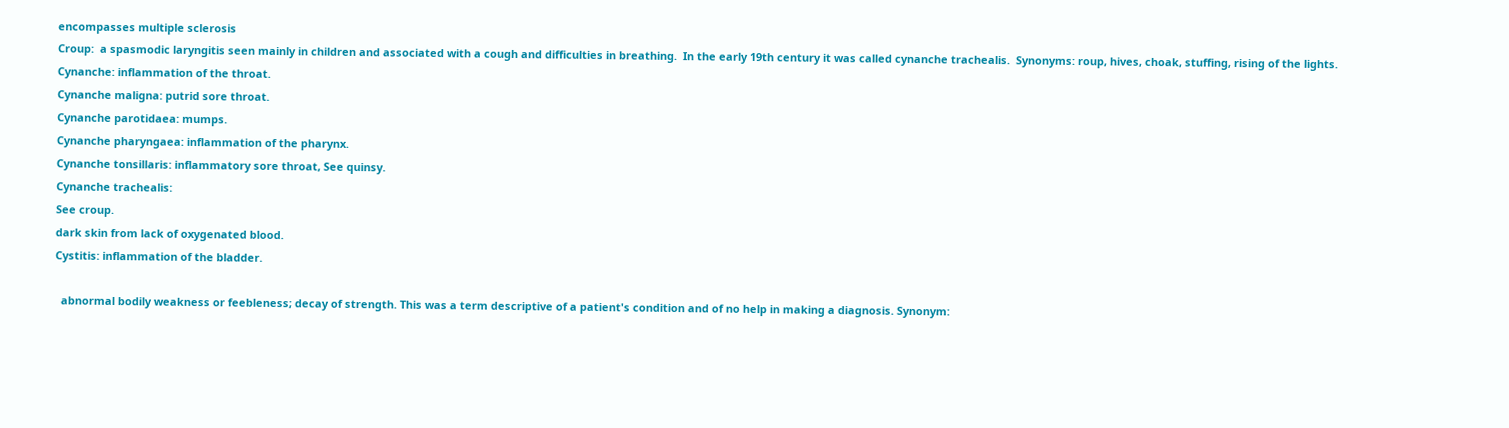encompasses multiple sclerosis
Croup:  a spasmodic laryngitis seen mainly in children and associated with a cough and difficulties in breathing.  In the early 19th century it was called cynanche trachealis.  Synonyms: roup, hives, choak, stuffing, rising of the lights.
Cynanche: inflammation of the throat.
Cynanche maligna: putrid sore throat.
Cynanche parotidaea: mumps.
Cynanche pharyngaea: inflammation of the pharynx.
Cynanche tonsillaris: inflammatory sore throat, See quinsy.
Cynanche trachealis:
See croup.
dark skin from lack of oxygenated blood.
Cystitis: inflammation of the bladder.

  abnormal bodily weakness or feebleness; decay of strength. This was a term descriptive of a patient's condition and of no help in making a diagnosis. Synonym: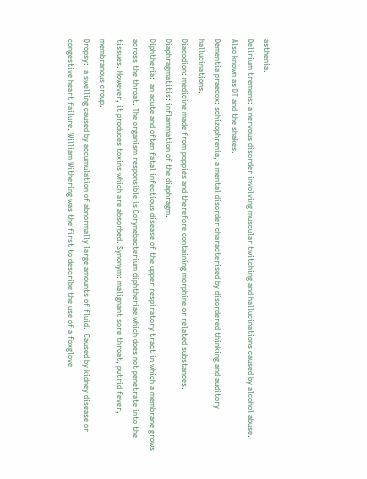asthenia.
Delirium tremens: a nervous disorder involving muscular twitching and hallucinations caused by alcohol abuse. Also known as DT and the shakes.
Dementia praecox: schizophrenia, a mental disorder characterised by disordered thinking and auditory hallucinations.
Diacodion: medicine made from poppies and therefore containing morphine or related substances.
Diaphragmatitis: inflammation of the diaphragm.
Diphtheria:  an acute and often fatal infectious disease of the upper respiratory tract in which a membrane grows across the throat. The organism responsible is Corynebacterium diphtheriae which does not penetrate into the tissues. However, it produces toxins which are absorbed. Synonym: malignant sore throat, putrid fever, membranous croup.
Dropsy:  a swelling caused by accumulation of abnormally large amounts of fluid.  Caused by kidney disease or congestive heart failure. William Withering was the first to describe the use of a foxglove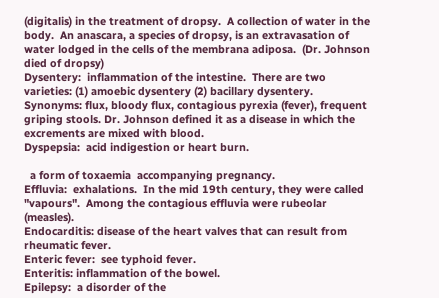(digitalis) in the treatment of dropsy.  A collection of water in the body.  An anascara, a species of dropsy, is an extravasation of water lodged in the cells of the membrana adiposa.  (Dr. Johnson died of dropsy)
Dysentery:  inflammation of the intestine.  There are two varieties: (1) amoebic dysentery (2) bacillary dysentery. Synonyms: flux, bloody flux, contagious pyrexia (fever), frequent griping stools. Dr. Johnson defined it as a disease in which the excrements are mixed with blood.
Dyspepsia:  acid indigestion or heart burn.

  a form of toxaemia  accompanying pregnancy.
Effluvia:  exhalations.  In the mid 19th century, they were called "vapours".  Among the contagious effluvia were rubeolar (measles).
Endocarditis: disease of the heart valves that can result from rheumatic fever.
Enteric fever:  see typhoid fever.
Enteritis: inflammation of the bowel.
Epilepsy:  a disorder of the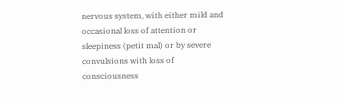nervous system, with either mild and occasional loss of attention or sleepiness (petit mal) or by severe convulsions with loss of consciousness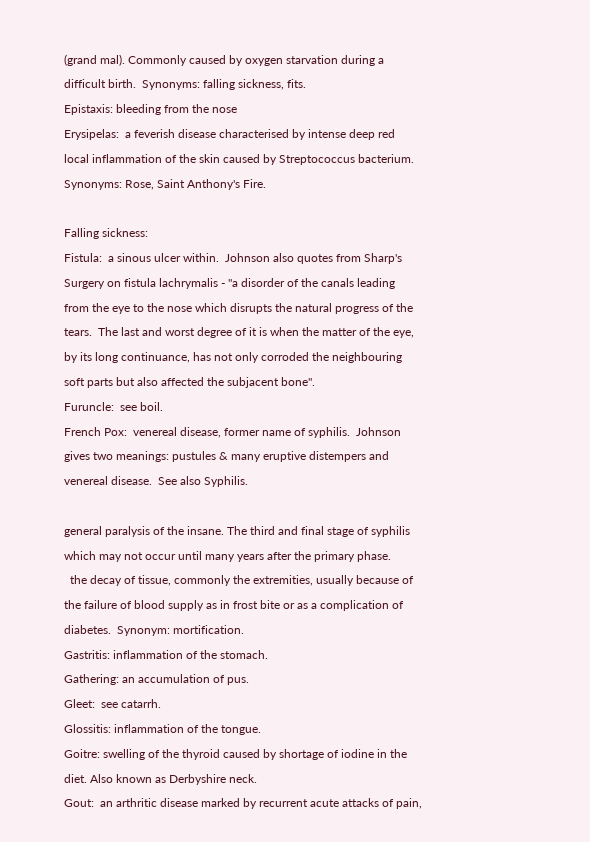(grand mal). Commonly caused by oxygen starvation during a difficult birth.  Synonyms: falling sickness, fits.
Epistaxis: bleeding from the nose
Erysipelas:  a feverish disease characterised by intense deep red local inflammation of the skin caused by Streptococcus bacterium.  Synonyms: Rose, Saint Anthony's Fire.

Falling sickness:
Fistula:  a sinous ulcer within.  Johnson also quotes from Sharp's Surgery on fistula lachrymalis - "a disorder of the canals leading from the eye to the nose which disrupts the natural progress of the tears.  The last and worst degree of it is when the matter of the eye, by its long continuance, has not only corroded the neighbouring soft parts but also affected the subjacent bone".
Furuncle:  see boil.
French Pox:  venereal disease, former name of syphilis.  Johnson gives two meanings: pustules & many eruptive distempers and venereal disease.  See also Syphilis.

general paralysis of the insane. The third and final stage of syphilis which may not occur until many years after the primary phase.
  the decay of tissue, commonly the extremities, usually because of the failure of blood supply as in frost bite or as a complication of diabetes.  Synonym: mortification.
Gastritis: inflammation of the stomach.
Gathering: an accumulation of pus.
Gleet:  see catarrh.
Glossitis: inflammation of the tongue.
Goitre: swelling of the thyroid caused by shortage of iodine in the diet. Also known as Derbyshire neck.
Gout:  an arthritic disease marked by recurrent acute attacks of pain,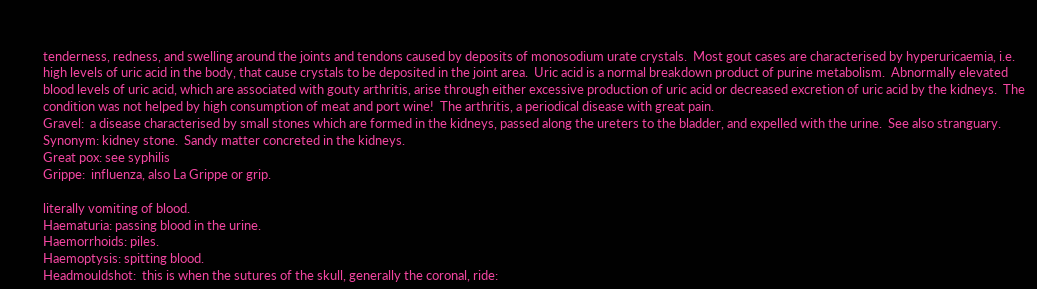tenderness, redness, and swelling around the joints and tendons caused by deposits of monosodium urate crystals.  Most gout cases are characterised by hyperuricaemia, i.e. high levels of uric acid in the body, that cause crystals to be deposited in the joint area.  Uric acid is a normal breakdown product of purine metabolism.  Abnormally elevated blood levels of uric acid, which are associated with gouty arthritis, arise through either excessive production of uric acid or decreased excretion of uric acid by the kidneys.  The condition was not helped by high consumption of meat and port wine!  The arthritis, a periodical disease with great pain.
Gravel:  a disease characterised by small stones which are formed in the kidneys, passed along the ureters to the bladder, and expelled with the urine.  See also stranguary.  Synonym: kidney stone.  Sandy matter concreted in the kidneys.
Great pox: see syphilis
Grippe:  influenza, also La Grippe or grip.

literally vomiting of blood.
Haematuria: passing blood in the urine.
Haemorrhoids: piles.
Haemoptysis: spitting blood.
Headmouldshot:  this is when the sutures of the skull, generally the coronal, ride: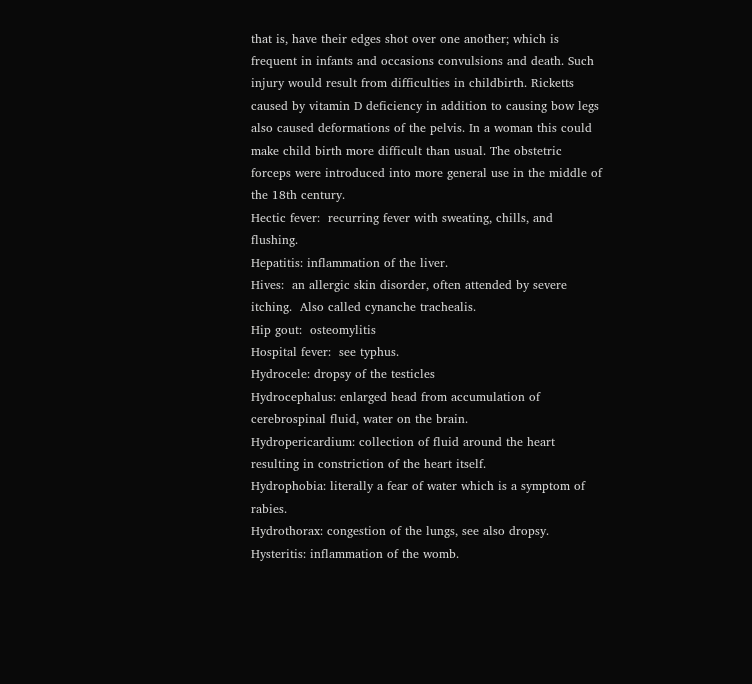that is, have their edges shot over one another; which is frequent in infants and occasions convulsions and death. Such injury would result from difficulties in childbirth. Ricketts caused by vitamin D deficiency in addition to causing bow legs also caused deformations of the pelvis. In a woman this could make child birth more difficult than usual. The obstetric forceps were introduced into more general use in the middle of the 18th century.
Hectic fever:  recurring fever with sweating, chills, and flushing.
Hepatitis: inflammation of the liver.
Hives:  an allergic skin disorder, often attended by severe itching.  Also called cynanche trachealis.
Hip gout:  osteomylitis
Hospital fever:  see typhus.
Hydrocele: dropsy of the testicles
Hydrocephalus: enlarged head from accumulation of cerebrospinal fluid, water on the brain.
Hydropericardium: collection of fluid around the heart resulting in constriction of the heart itself.
Hydrophobia: literally a fear of water which is a symptom of rabies.
Hydrothorax: congestion of the lungs, see also dropsy.
Hysteritis: inflammation of the womb.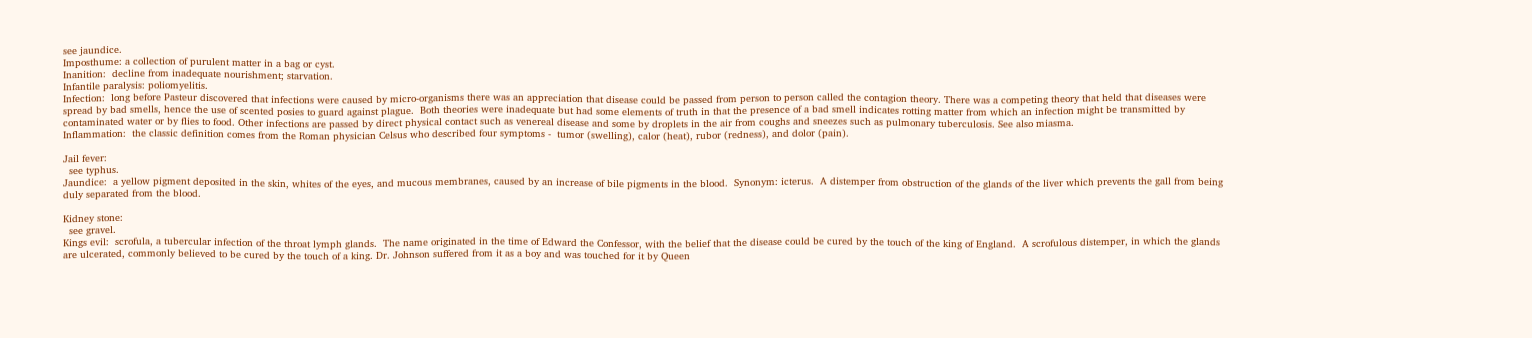see jaundice.
Imposthume: a collection of purulent matter in a bag or cyst.
Inanition:  decline from inadequate nourishment; starvation.
Infantile paralysis: poliomyelitis.
Infection:  long before Pasteur discovered that infections were caused by micro-organisms there was an appreciation that disease could be passed from person to person called the contagion theory. There was a competing theory that held that diseases were spread by bad smells, hence the use of scented posies to guard against plague.  Both theories were inadequate but had some elements of truth in that the presence of a bad smell indicates rotting matter from which an infection might be transmitted by contaminated water or by flies to food. Other infections are passed by direct physical contact such as venereal disease and some by droplets in the air from coughs and sneezes such as pulmonary tuberculosis. See also miasma.
Inflammation:  the classic definition comes from the Roman physician Celsus who described four symptoms -  tumor (swelling), calor (heat), rubor (redness), and dolor (pain).

Jail fever:
  see typhus.
Jaundice:  a yellow pigment deposited in the skin, whites of the eyes, and mucous membranes, caused by an increase of bile pigments in the blood.  Synonym: icterus.  A distemper from obstruction of the glands of the liver which prevents the gall from being duly separated from the blood.

Kidney stone:
  see gravel.
Kings evil:  scrofula, a tubercular infection of the throat lymph glands.  The name originated in the time of Edward the Confessor, with the belief that the disease could be cured by the touch of the king of England.  A scrofulous distemper, in which the glands are ulcerated, commonly believed to be cured by the touch of a king. Dr. Johnson suffered from it as a boy and was touched for it by Queen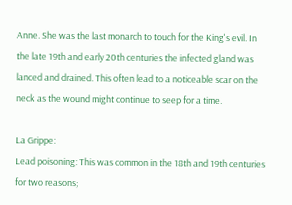Anne. She was the last monarch to touch for the King's evil. In the late 19th and early 20th centuries the infected gland was lanced and drained. This often lead to a noticeable scar on the neck as the wound might continue to seep for a time.

La Grippe:
Lead poisoning: This was common in the 18th and 19th centuries for two reasons;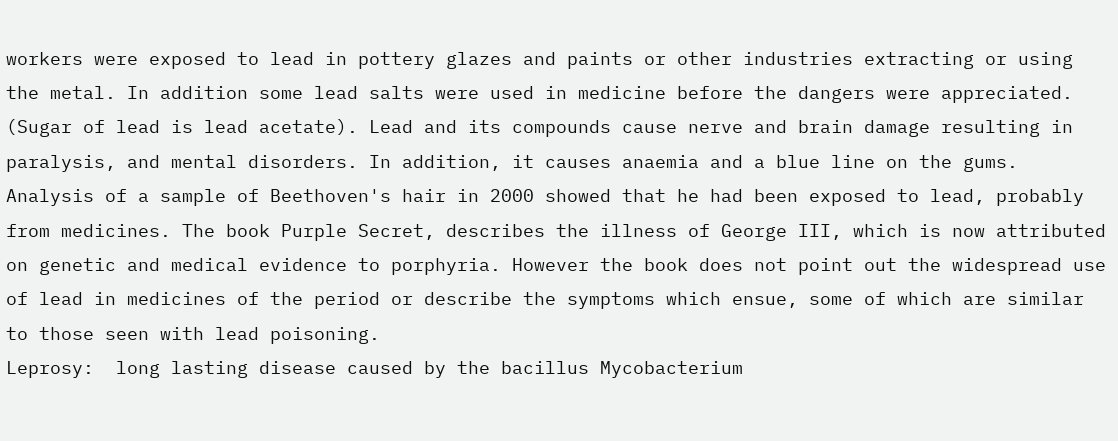workers were exposed to lead in pottery glazes and paints or other industries extracting or using the metal. In addition some lead salts were used in medicine before the dangers were appreciated. (Sugar of lead is lead acetate). Lead and its compounds cause nerve and brain damage resulting in paralysis, and mental disorders. In addition, it causes anaemia and a blue line on the gums. Analysis of a sample of Beethoven's hair in 2000 showed that he had been exposed to lead, probably from medicines. The book Purple Secret, describes the illness of George III, which is now attributed on genetic and medical evidence to porphyria. However the book does not point out the widespread use of lead in medicines of the period or describe the symptoms which ensue, some of which are similar to those seen with lead poisoning.
Leprosy:  long lasting disease caused by the bacillus Mycobacterium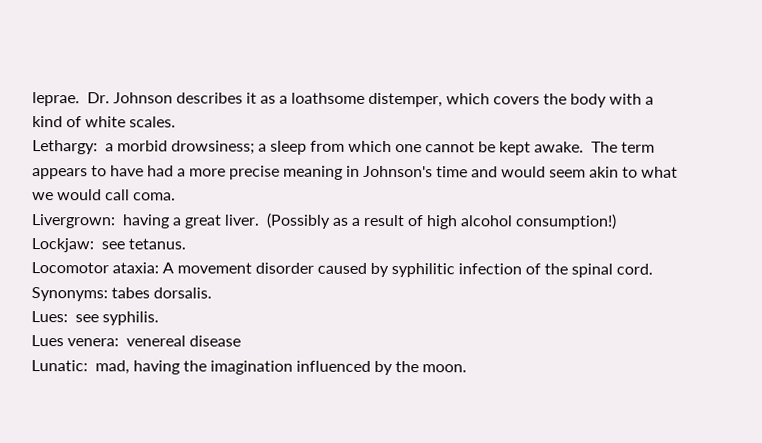leprae.  Dr. Johnson describes it as a loathsome distemper, which covers the body with a kind of white scales.
Lethargy:  a morbid drowsiness; a sleep from which one cannot be kept awake.  The term appears to have had a more precise meaning in Johnson's time and would seem akin to what we would call coma.
Livergrown:  having a great liver.  (Possibly as a result of high alcohol consumption!)
Lockjaw:  see tetanus.
Locomotor ataxia: A movement disorder caused by syphilitic infection of the spinal cord. Synonyms: tabes dorsalis.
Lues:  see syphilis.
Lues venera:  venereal disease
Lunatic:  mad, having the imagination influenced by the moon.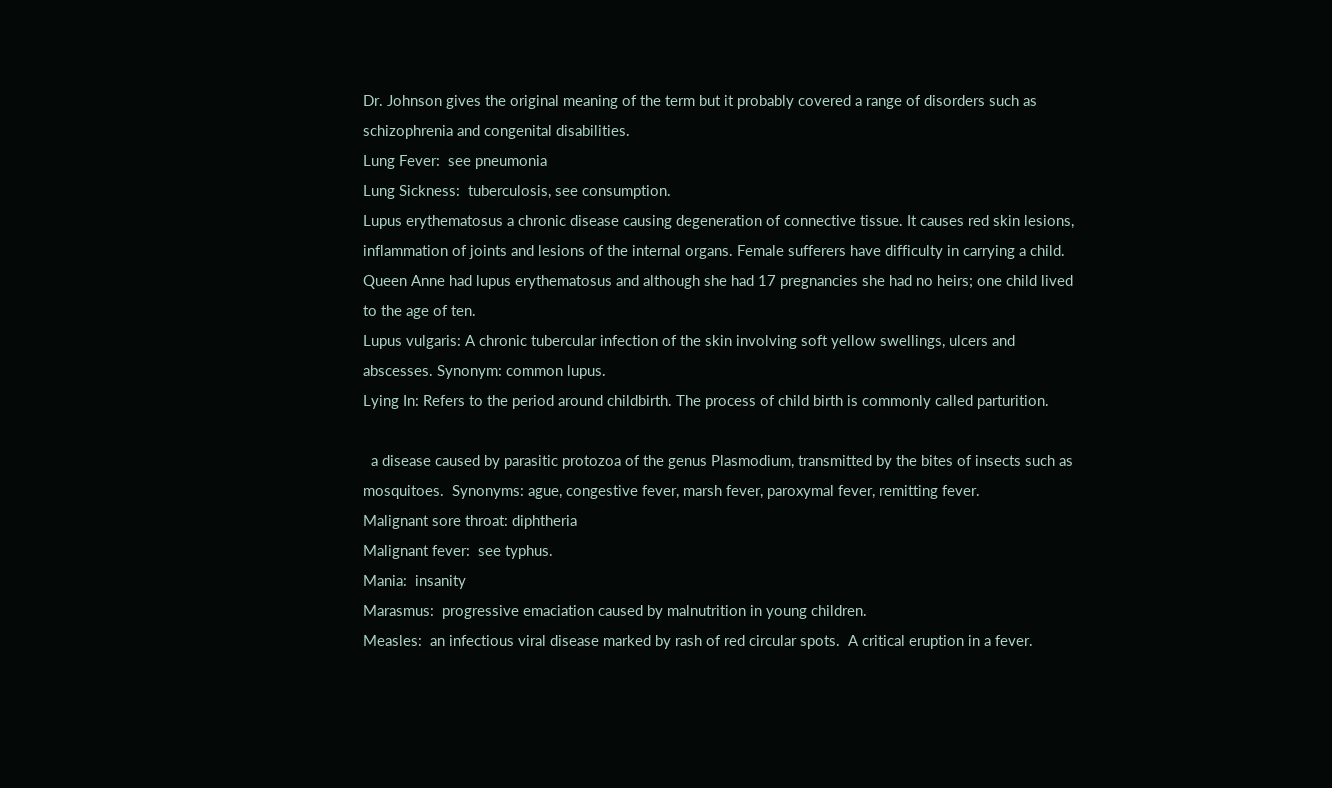Dr. Johnson gives the original meaning of the term but it probably covered a range of disorders such as schizophrenia and congenital disabilities.
Lung Fever:  see pneumonia
Lung Sickness:  tuberculosis, see consumption.
Lupus erythematosus a chronic disease causing degeneration of connective tissue. It causes red skin lesions, inflammation of joints and lesions of the internal organs. Female sufferers have difficulty in carrying a child. Queen Anne had lupus erythematosus and although she had 17 pregnancies she had no heirs; one child lived to the age of ten.
Lupus vulgaris: A chronic tubercular infection of the skin involving soft yellow swellings, ulcers and abscesses. Synonym: common lupus.
Lying In: Refers to the period around childbirth. The process of child birth is commonly called parturition.

  a disease caused by parasitic protozoa of the genus Plasmodium, transmitted by the bites of insects such as mosquitoes.  Synonyms: ague, congestive fever, marsh fever, paroxymal fever, remitting fever.
Malignant sore throat: diphtheria
Malignant fever:  see typhus.
Mania:  insanity
Marasmus:  progressive emaciation caused by malnutrition in young children.
Measles:  an infectious viral disease marked by rash of red circular spots.  A critical eruption in a fever.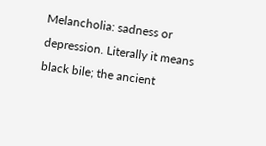Melancholia: sadness or depression. Literally it means black bile; the ancient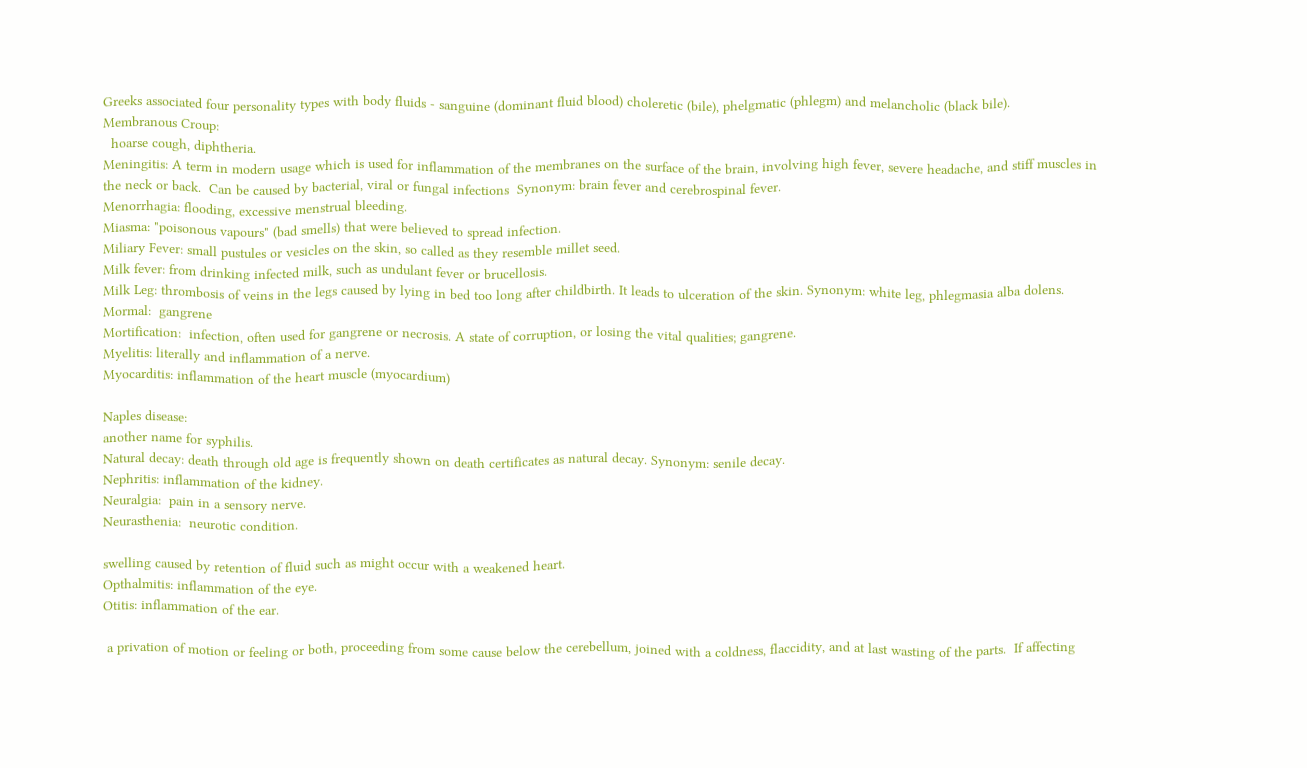Greeks associated four personality types with body fluids - sanguine (dominant fluid blood) choleretic (bile), phelgmatic (phlegm) and melancholic (black bile).
Membranous Croup:
  hoarse cough, diphtheria.
Meningitis: A term in modern usage which is used for inflammation of the membranes on the surface of the brain, involving high fever, severe headache, and stiff muscles in the neck or back.  Can be caused by bacterial, viral or fungal infections  Synonym: brain fever and cerebrospinal fever.
Menorrhagia: flooding, excessive menstrual bleeding.
Miasma: "poisonous vapours" (bad smells) that were believed to spread infection.
Miliary Fever: small pustules or vesicles on the skin, so called as they resemble millet seed.
Milk fever: from drinking infected milk, such as undulant fever or brucellosis.
Milk Leg: thrombosis of veins in the legs caused by lying in bed too long after childbirth. It leads to ulceration of the skin. Synonym: white leg, phlegmasia alba dolens.
Mormal:  gangrene
Mortification:  infection, often used for gangrene or necrosis. A state of corruption, or losing the vital qualities; gangrene.
Myelitis: literally and inflammation of a nerve.
Myocarditis: inflammation of the heart muscle (myocardium)

Naples disease:
another name for syphilis.
Natural decay: death through old age is frequently shown on death certificates as natural decay. Synonym: senile decay.
Nephritis: inflammation of the kidney.
Neuralgia:  pain in a sensory nerve.
Neurasthenia:  neurotic condition.

swelling caused by retention of fluid such as might occur with a weakened heart.
Opthalmitis: inflammation of the eye.
Otitis: inflammation of the ear.

 a privation of motion or feeling or both, proceeding from some cause below the cerebellum, joined with a coldness, flaccidity, and at last wasting of the parts.  If affecting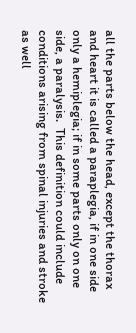all the parts below the head, except the thorax and heart it is called a paraplegia, if in one side only a hemiplegia; if in some parts only on one side, a paralysis.  This definition could include conditions arising from spinal injuries and stroke as well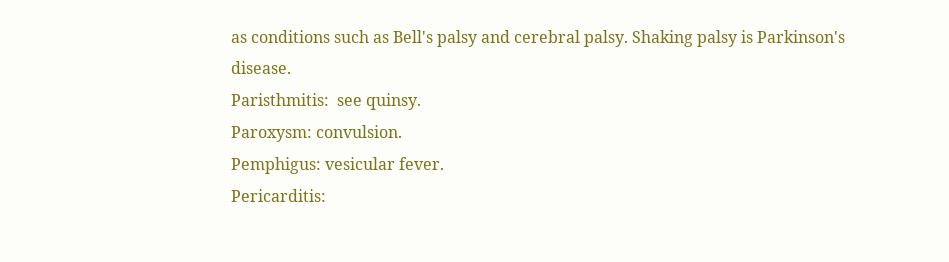as conditions such as Bell's palsy and cerebral palsy. Shaking palsy is Parkinson's disease.
Paristhmitis:  see quinsy.
Paroxysm: convulsion.
Pemphigus: vesicular fever.
Pericarditis: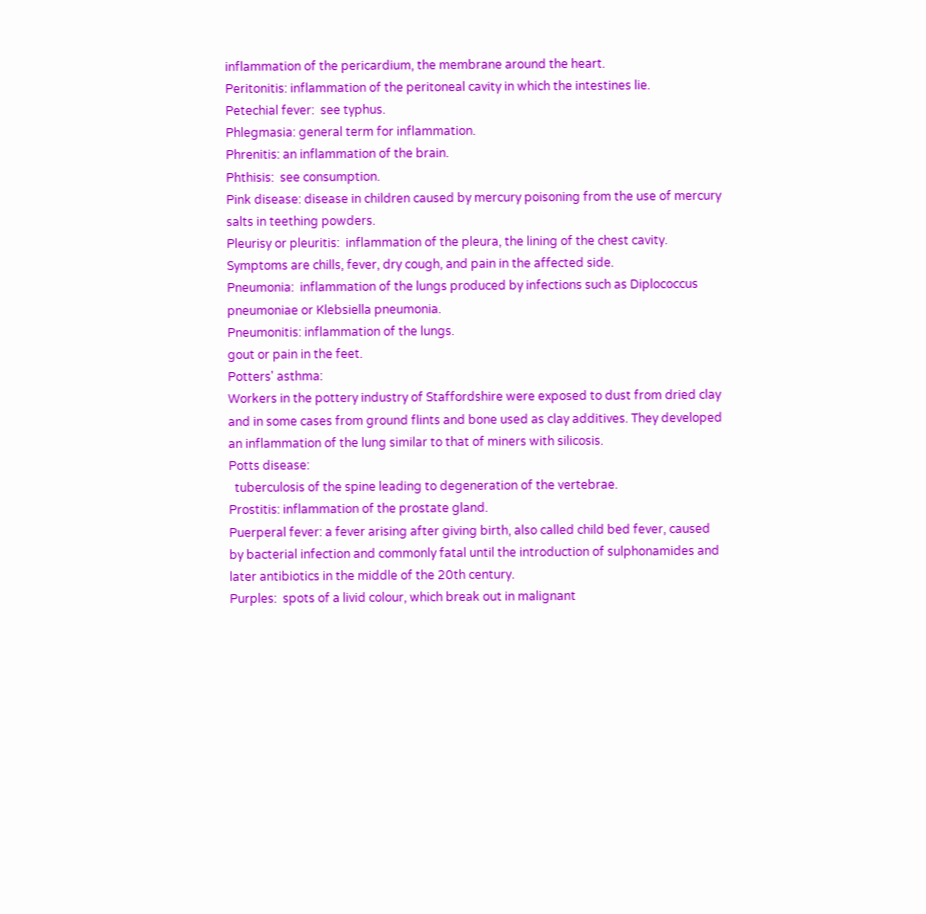inflammation of the pericardium, the membrane around the heart.
Peritonitis: inflammation of the peritoneal cavity in which the intestines lie.
Petechial fever:  see typhus.
Phlegmasia: general term for inflammation.
Phrenitis: an inflammation of the brain.
Phthisis:  see consumption.
Pink disease: disease in children caused by mercury poisoning from the use of mercury salts in teething powders.
Pleurisy or pleuritis:  inflammation of the pleura, the lining of the chest cavity.  Symptoms are chills, fever, dry cough, and pain in the affected side.
Pneumonia:  inflammation of the lungs produced by infections such as Diplococcus pneumoniae or Klebsiella pneumonia.
Pneumonitis: inflammation of the lungs.
gout or pain in the feet.
Potters' asthma:
Workers in the pottery industry of Staffordshire were exposed to dust from dried clay and in some cases from ground flints and bone used as clay additives. They developed an inflammation of the lung similar to that of miners with silicosis.
Potts disease:
  tuberculosis of the spine leading to degeneration of the vertebrae.
Prostitis: inflammation of the prostate gland.
Puerperal fever: a fever arising after giving birth, also called child bed fever, caused by bacterial infection and commonly fatal until the introduction of sulphonamides and later antibiotics in the middle of the 20th century.
Purples:  spots of a livid colour, which break out in malignant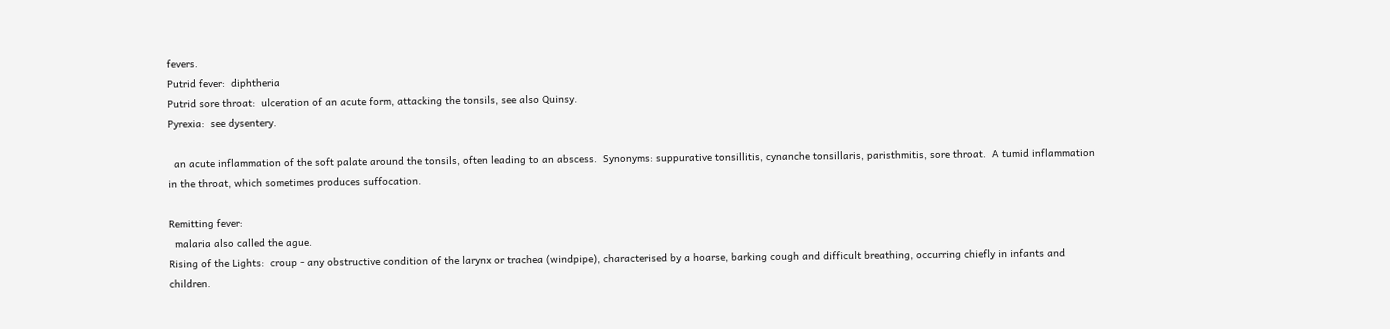fevers.
Putrid fever:  diphtheria
Putrid sore throat:  ulceration of an acute form, attacking the tonsils, see also Quinsy.
Pyrexia:  see dysentery.

  an acute inflammation of the soft palate around the tonsils, often leading to an abscess.  Synonyms: suppurative tonsillitis, cynanche tonsillaris, paristhmitis, sore throat.  A tumid inflammation in the throat, which sometimes produces suffocation.

Remitting fever:
  malaria also called the ague.
Rising of the Lights:  croup - any obstructive condition of the larynx or trachea (windpipe), characterised by a hoarse, barking cough and difficult breathing, occurring chiefly in infants and children.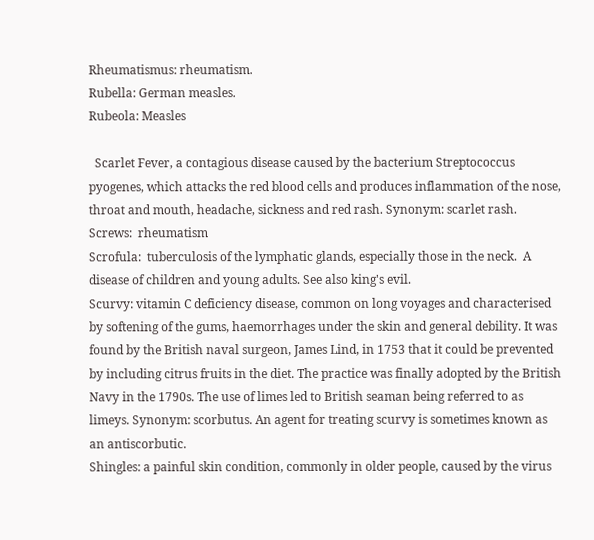Rheumatismus: rheumatism.
Rubella: German measles.
Rubeola: Measles

  Scarlet Fever, a contagious disease caused by the bacterium Streptococcus pyogenes, which attacks the red blood cells and produces inflammation of the nose, throat and mouth, headache, sickness and red rash. Synonym: scarlet rash.
Screws:  rheumatism
Scrofula:  tuberculosis of the lymphatic glands, especially those in the neck.  A disease of children and young adults. See also king's evil.
Scurvy: vitamin C deficiency disease, common on long voyages and characterised by softening of the gums, haemorrhages under the skin and general debility. It was found by the British naval surgeon, James Lind, in 1753 that it could be prevented by including citrus fruits in the diet. The practice was finally adopted by the British Navy in the 1790s. The use of limes led to British seaman being referred to as limeys. Synonym: scorbutus. An agent for treating scurvy is sometimes known as an antiscorbutic.
Shingles: a painful skin condition, commonly in older people, caused by the virus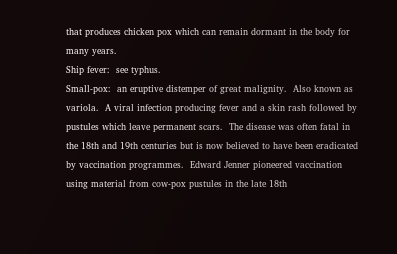that produces chicken pox which can remain dormant in the body for many years.
Ship fever:  see typhus.
Small-pox:  an eruptive distemper of great malignity.  Also known as variola.  A viral infection producing fever and a skin rash followed by pustules which leave permanent scars.  The disease was often fatal in the 18th and 19th centuries but is now believed to have been eradicated by vaccination programmes.  Edward Jenner pioneered vaccination using material from cow-pox pustules in the late 18th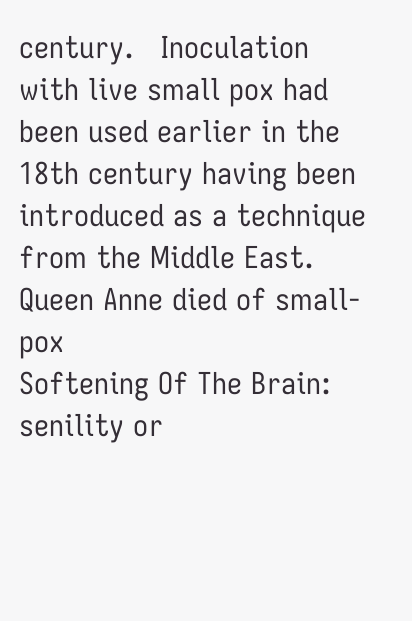century.   Inoculation with live small pox had been used earlier in the 18th century having been introduced as a technique from the Middle East. Queen Anne died of small-pox
Softening Of The Brain:  senility or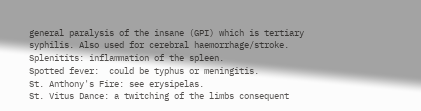general paralysis of the insane (GPI) which is tertiary syphilis. Also used for cerebral haemorrhage/stroke.
Splenitits: inflammation of the spleen.
Spotted fever:  could be typhus or meningitis.
St. Anthony's Fire: see erysipelas.
St. Vitus Dance: a twitching of the limbs consequent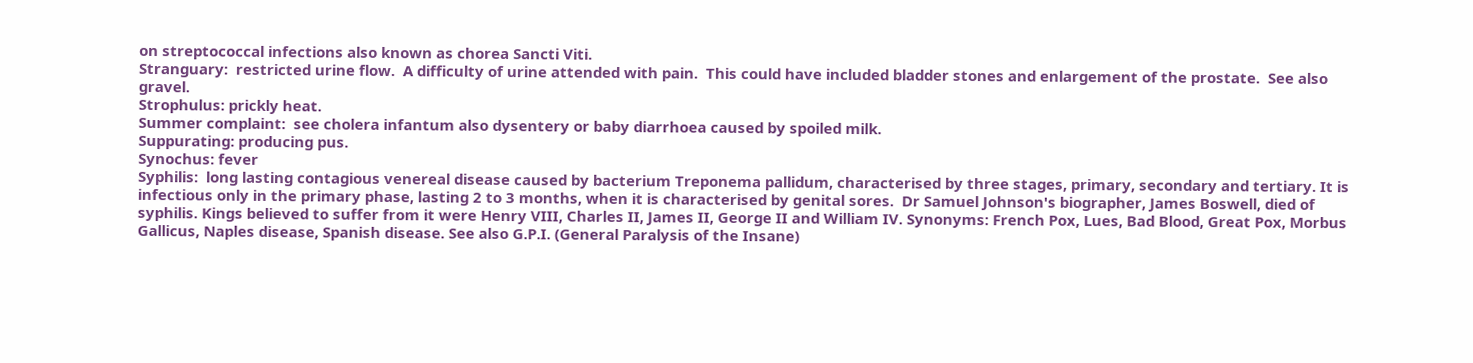on streptococcal infections also known as chorea Sancti Viti.
Stranguary:  restricted urine flow.  A difficulty of urine attended with pain.  This could have included bladder stones and enlargement of the prostate.  See also gravel.
Strophulus: prickly heat.
Summer complaint:  see cholera infantum also dysentery or baby diarrhoea caused by spoiled milk.
Suppurating: producing pus.
Synochus: fever
Syphilis:  long lasting contagious venereal disease caused by bacterium Treponema pallidum, characterised by three stages, primary, secondary and tertiary. It is infectious only in the primary phase, lasting 2 to 3 months, when it is characterised by genital sores.  Dr Samuel Johnson's biographer, James Boswell, died of syphilis. Kings believed to suffer from it were Henry VIII, Charles II, James II, George II and William IV. Synonyms: French Pox, Lues, Bad Blood, Great Pox, Morbus Gallicus, Naples disease, Spanish disease. See also G.P.I. (General Paralysis of the Insane)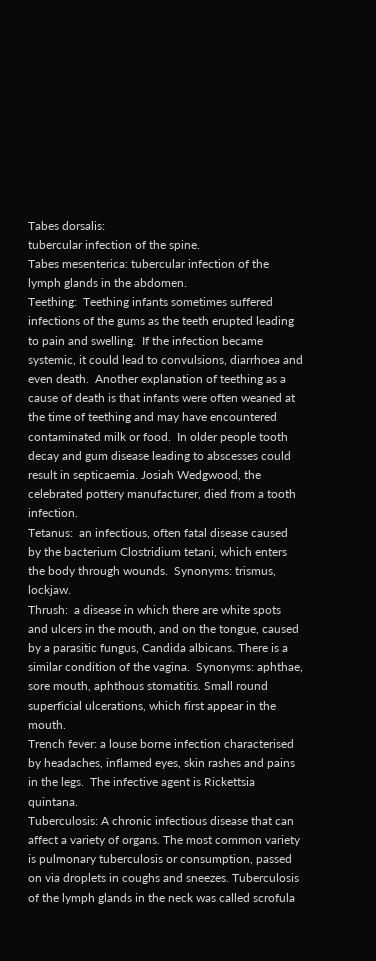Tabes dorsalis:
tubercular infection of the spine.
Tabes mesenterica: tubercular infection of the lymph glands in the abdomen.
Teething:  Teething infants sometimes suffered infections of the gums as the teeth erupted leading to pain and swelling.  If the infection became systemic, it could lead to convulsions, diarrhoea and even death.  Another explanation of teething as a cause of death is that infants were often weaned at the time of teething and may have encountered contaminated milk or food.  In older people tooth decay and gum disease leading to abscesses could result in septicaemia. Josiah Wedgwood, the celebrated pottery manufacturer, died from a tooth infection.
Tetanus:  an infectious, often fatal disease caused by the bacterium Clostridium tetani, which enters the body through wounds.  Synonyms: trismus, lockjaw.
Thrush:  a disease in which there are white spots and ulcers in the mouth, and on the tongue, caused by a parasitic fungus, Candida albicans. There is a similar condition of the vagina.  Synonyms: aphthae, sore mouth, aphthous stomatitis. Small round superficial ulcerations, which first appear in the mouth.
Trench fever: a louse borne infection characterised by headaches, inflamed eyes, skin rashes and pains in the legs.  The infective agent is Rickettsia quintana.
Tuberculosis: A chronic infectious disease that can affect a variety of organs. The most common variety is pulmonary tuberculosis or consumption, passed on via droplets in coughs and sneezes. Tuberculosis of the lymph glands in the neck was called scrofula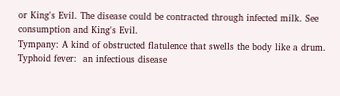or King's Evil. The disease could be contracted through infected milk. See consumption and King's Evil.
Tympany: A kind of obstructed flatulence that swells the body like a drum.
Typhoid fever:  an infectious disease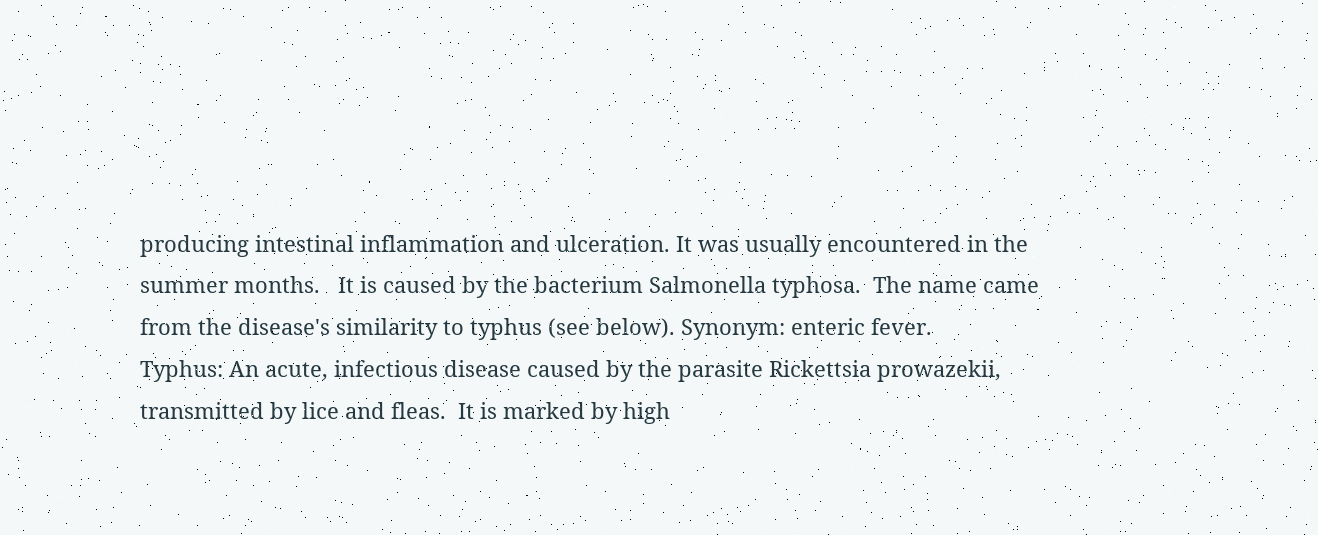producing intestinal inflammation and ulceration. It was usually encountered in the summer months.   It is caused by the bacterium Salmonella typhosa.  The name came from the disease's similarity to typhus (see below). Synonym: enteric fever.
Typhus: An acute, infectious disease caused by the parasite Rickettsia prowazekii, transmitted by lice and fleas.  It is marked by high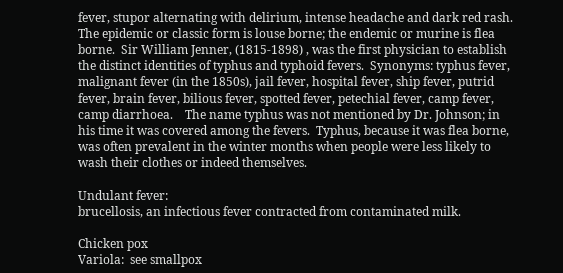fever, stupor alternating with delirium, intense headache and dark red rash.  The epidemic or classic form is louse borne; the endemic or murine is flea borne.  Sir William Jenner, (1815-1898) , was the first physician to establish the distinct identities of typhus and typhoid fevers.  Synonyms: typhus fever, malignant fever (in the 1850s), jail fever, hospital fever, ship fever, putrid fever, brain fever, bilious fever, spotted fever, petechial fever, camp fever, camp diarrhoea.    The name typhus was not mentioned by Dr. Johnson; in his time it was covered among the fevers.  Typhus, because it was flea borne, was often prevalent in the winter months when people were less likely to wash their clothes or indeed themselves.

Undulant fever:
brucellosis, an infectious fever contracted from contaminated milk.

Chicken pox
Variola:  see smallpox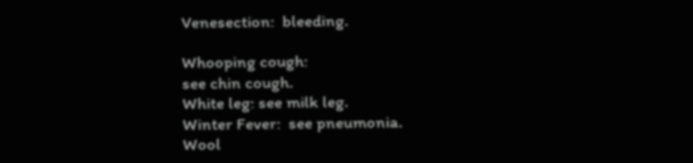Venesection:  bleeding.

Whooping cough:
see chin cough.
White leg: see milk leg.
Winter Fever:  see pneumonia.
Wool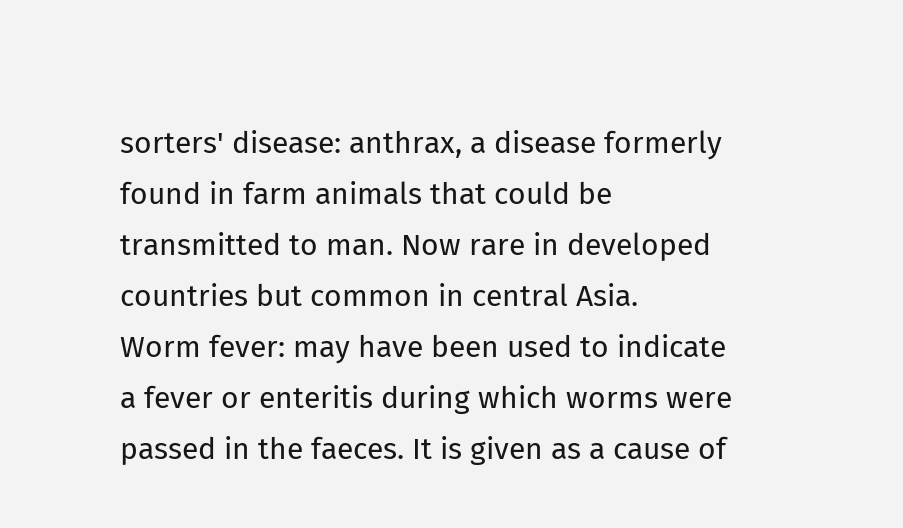sorters' disease: anthrax, a disease formerly found in farm animals that could be transmitted to man. Now rare in developed countries but common in central Asia.
Worm fever: may have been used to indicate a fever or enteritis during which worms were passed in the faeces. It is given as a cause of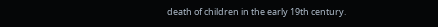death of children in the early 19th century.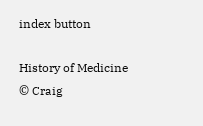index button

History of Medicine
© Craig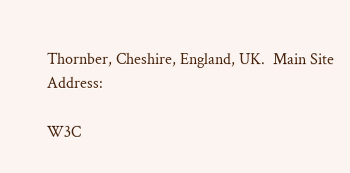Thornber, Cheshire, England, UK.  Main Site Address:

W3C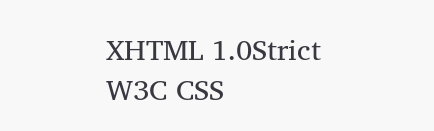XHTML 1.0Strict W3C CSS